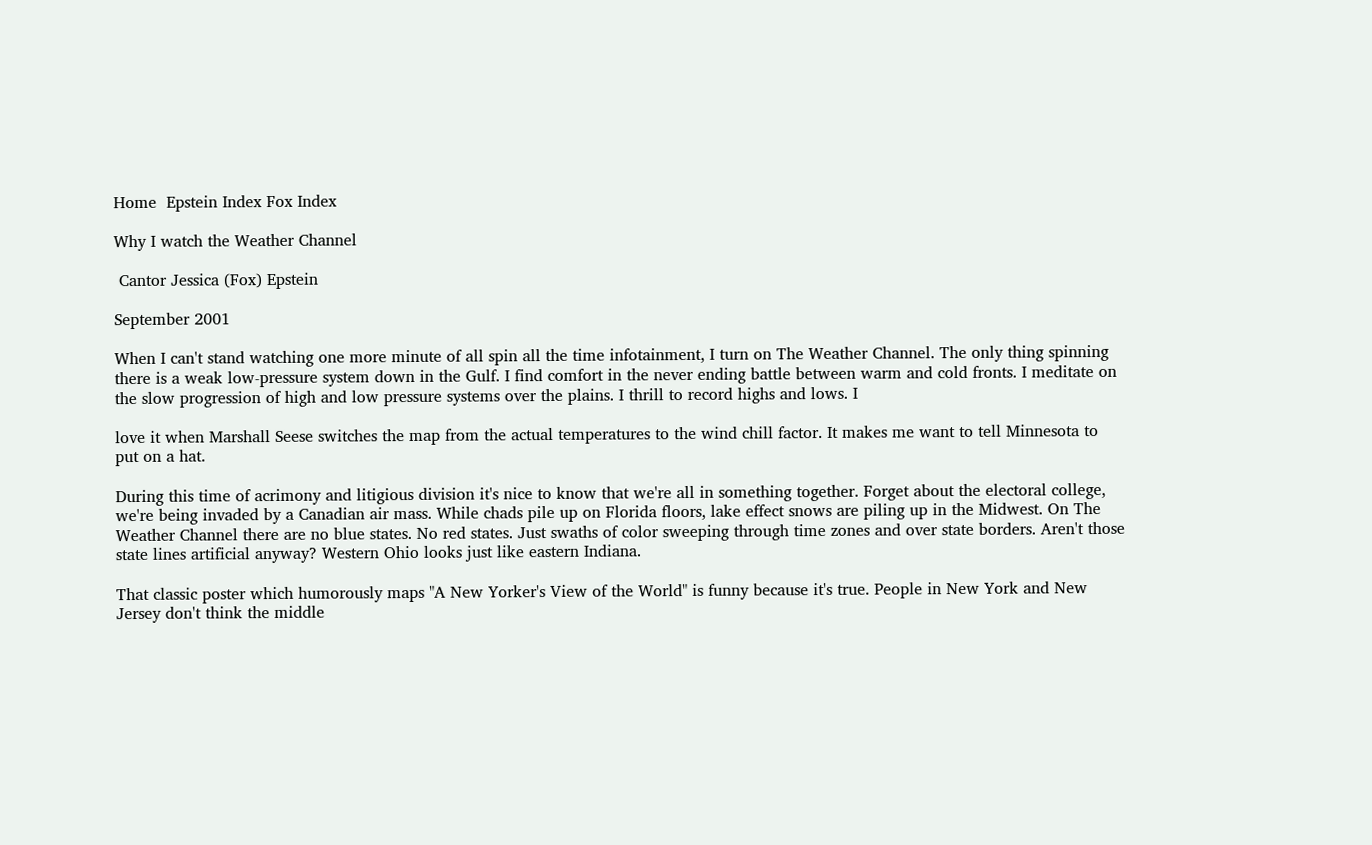Home  Epstein Index Fox Index

Why I watch the Weather Channel

 Cantor Jessica (Fox) Epstein

September 2001

When I can't stand watching one more minute of all spin all the time infotainment, I turn on The Weather Channel. The only thing spinning there is a weak low-pressure system down in the Gulf. I find comfort in the never ending battle between warm and cold fronts. I meditate on the slow progression of high and low pressure systems over the plains. I thrill to record highs and lows. I

love it when Marshall Seese switches the map from the actual temperatures to the wind chill factor. It makes me want to tell Minnesota to put on a hat.

During this time of acrimony and litigious division it's nice to know that we're all in something together. Forget about the electoral college, we're being invaded by a Canadian air mass. While chads pile up on Florida floors, lake effect snows are piling up in the Midwest. On The Weather Channel there are no blue states. No red states. Just swaths of color sweeping through time zones and over state borders. Aren't those state lines artificial anyway? Western Ohio looks just like eastern Indiana.

That classic poster which humorously maps "A New Yorker's View of the World" is funny because it's true. People in New York and New Jersey don't think the middle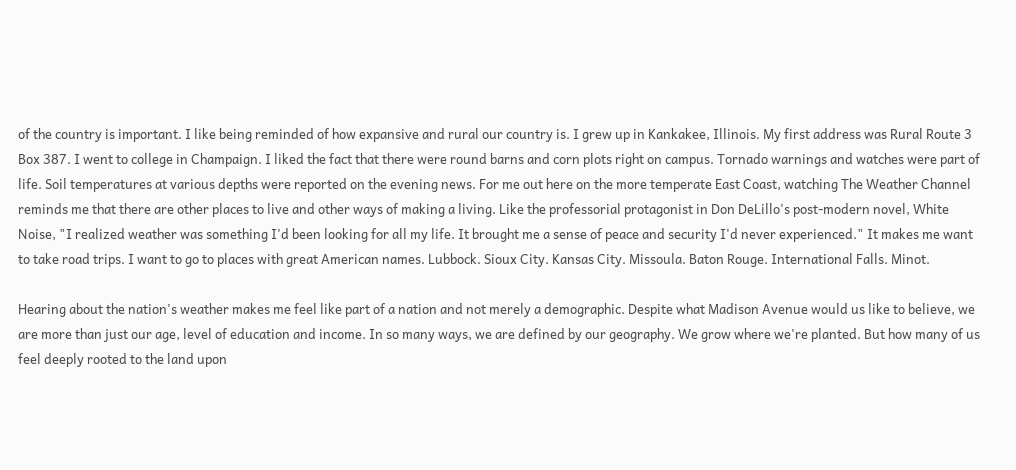of the country is important. I like being reminded of how expansive and rural our country is. I grew up in Kankakee, Illinois. My first address was Rural Route 3 Box 387. I went to college in Champaign. I liked the fact that there were round barns and corn plots right on campus. Tornado warnings and watches were part of life. Soil temperatures at various depths were reported on the evening news. For me out here on the more temperate East Coast, watching The Weather Channel reminds me that there are other places to live and other ways of making a living. Like the professorial protagonist in Don DeLillo's post-modern novel, White Noise, "I realized weather was something I'd been looking for all my life. It brought me a sense of peace and security I'd never experienced." It makes me want to take road trips. I want to go to places with great American names. Lubbock. Sioux City. Kansas City. Missoula. Baton Rouge. International Falls. Minot.

Hearing about the nation's weather makes me feel like part of a nation and not merely a demographic. Despite what Madison Avenue would us like to believe, we are more than just our age, level of education and income. In so many ways, we are defined by our geography. We grow where we're planted. But how many of us feel deeply rooted to the land upon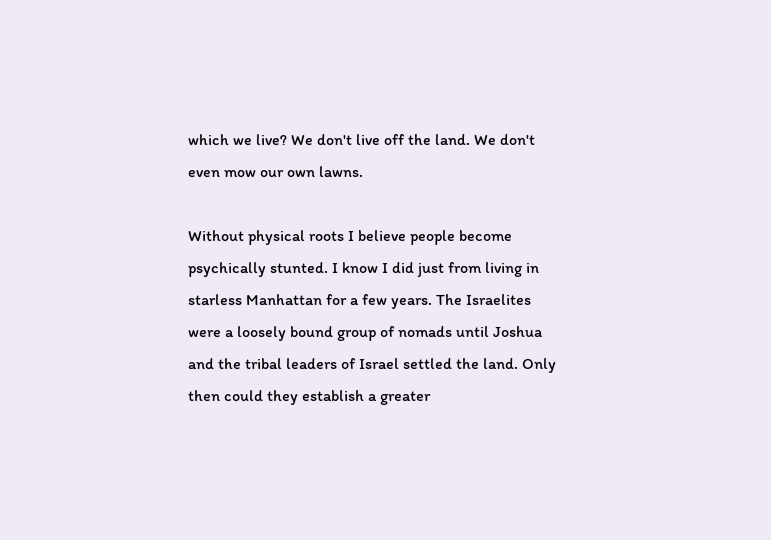which we live? We don't live off the land. We don't even mow our own lawns.

Without physical roots I believe people become psychically stunted. I know I did just from living in starless Manhattan for a few years. The Israelites were a loosely bound group of nomads until Joshua and the tribal leaders of Israel settled the land. Only then could they establish a greater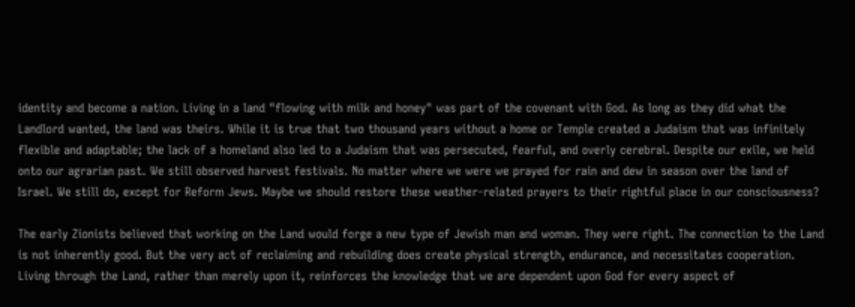identity and become a nation. Living in a land "flowing with milk and honey" was part of the covenant with God. As long as they did what the Landlord wanted, the land was theirs. While it is true that two thousand years without a home or Temple created a Judaism that was infinitely flexible and adaptable; the lack of a homeland also led to a Judaism that was persecuted, fearful, and overly cerebral. Despite our exile, we held onto our agrarian past. We still observed harvest festivals. No matter where we were we prayed for rain and dew in season over the land of Israel. We still do, except for Reform Jews. Maybe we should restore these weather-related prayers to their rightful place in our consciousness?

The early Zionists believed that working on the Land would forge a new type of Jewish man and woman. They were right. The connection to the Land is not inherently good. But the very act of reclaiming and rebuilding does create physical strength, endurance, and necessitates cooperation. Living through the Land, rather than merely upon it, reinforces the knowledge that we are dependent upon God for every aspect of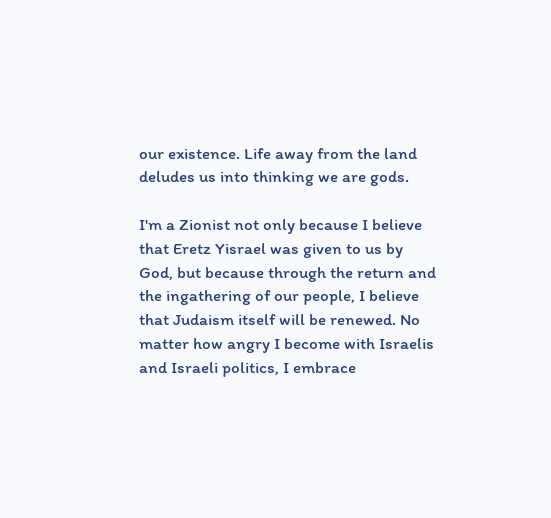our existence. Life away from the land deludes us into thinking we are gods.

I'm a Zionist not only because I believe that Eretz Yisrael was given to us by God, but because through the return and the ingathering of our people, I believe that Judaism itself will be renewed. No matter how angry I become with Israelis and Israeli politics, I embrace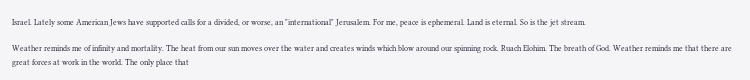Israel. Lately some American Jews have supported calls for a divided, or worse, an "international" Jerusalem. For me, peace is ephemeral. Land is eternal. So is the jet stream.

Weather reminds me of infinity and mortality. The heat from our sun moves over the water and creates winds which blow around our spinning rock. Ruach Elohim. The breath of God. Weather reminds me that there are great forces at work in the world. The only place that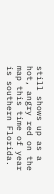still shows up as a hot, angry red on the map this time of year is southern Florida.